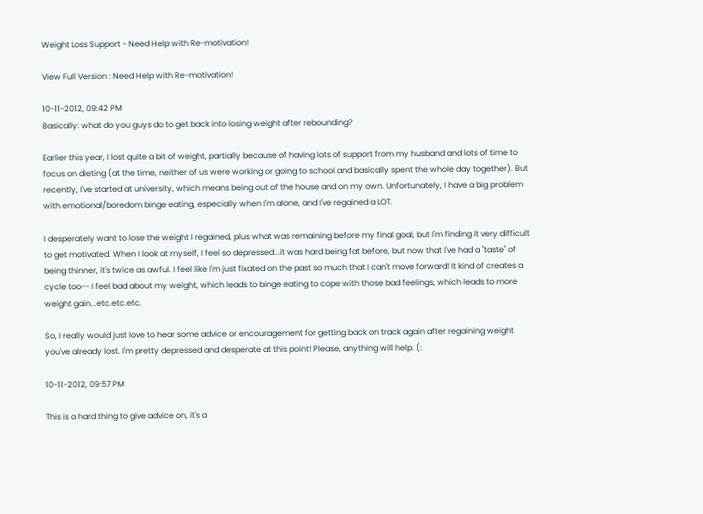Weight Loss Support - Need Help with Re-motivation!

View Full Version : Need Help with Re-motivation!

10-11-2012, 09:42 PM
Basically: what do you guys do to get back into losing weight after rebounding?

Earlier this year, I lost quite a bit of weight, partially because of having lots of support from my husband and lots of time to focus on dieting (at the time, neither of us were working or going to school and basically spent the whole day together). But recently, I've started at university, which means being out of the house and on my own. Unfortunately, I have a big problem with emotional/boredom binge eating, especially when I'm alone, and I've regained a LOT.

I desperately want to lose the weight I regained, plus what was remaining before my final goal, but I'm finding it very difficult to get motivated. When I look at myself, I feel so depressed...it was hard being fat before, but now that I've had a "taste" of being thinner, it's twice as awful. I feel like I'm just fixated on the past so much that I can't move forward! It kind of creates a cycle too-- I feel bad about my weight, which leads to binge eating to cope with those bad feelings, which leads to more weight gain...etc.etc.etc.

So, I really would just love to hear some advice or encouragement for getting back on track again after regaining weight you've already lost. I'm pretty depressed and desperate at this point! Please, anything will help. (:

10-11-2012, 09:57 PM

This is a hard thing to give advice on, it's a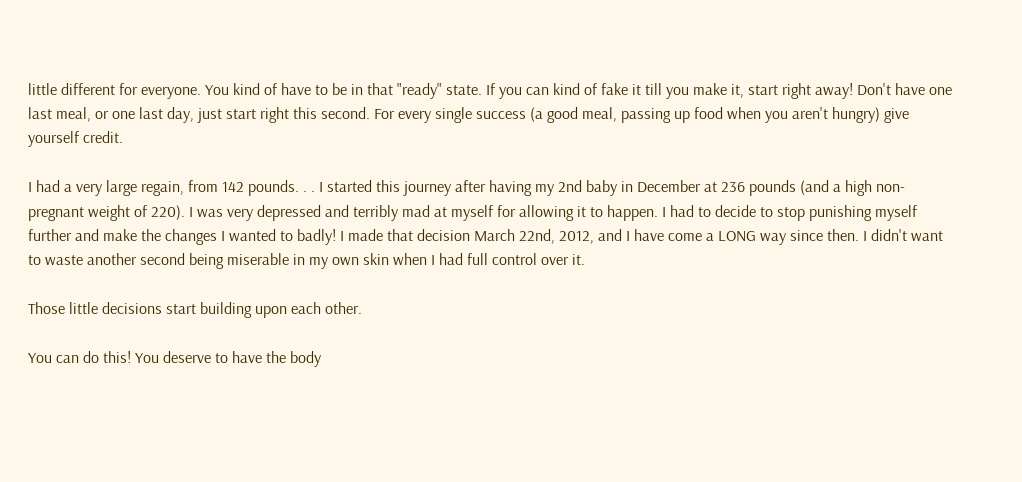little different for everyone. You kind of have to be in that "ready" state. If you can kind of fake it till you make it, start right away! Don't have one last meal, or one last day, just start right this second. For every single success (a good meal, passing up food when you aren't hungry) give yourself credit.

I had a very large regain, from 142 pounds. . . I started this journey after having my 2nd baby in December at 236 pounds (and a high non-pregnant weight of 220). I was very depressed and terribly mad at myself for allowing it to happen. I had to decide to stop punishing myself further and make the changes I wanted to badly! I made that decision March 22nd, 2012, and I have come a LONG way since then. I didn't want to waste another second being miserable in my own skin when I had full control over it.

Those little decisions start building upon each other.

You can do this! You deserve to have the body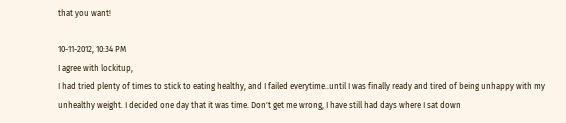that you want!

10-11-2012, 10:34 PM
I agree with lockitup,
I had tried plenty of times to stick to eating healthy, and I failed everytime..until I was finally ready and tired of being unhappy with my unhealthy weight. I decided one day that it was time. Don't get me wrong, I have still had days where I sat down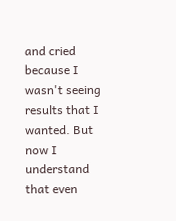and cried because I wasn't seeing results that I wanted. But now I understand that even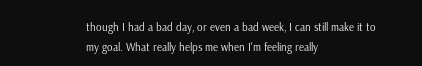though I had a bad day, or even a bad week, I can still make it to my goal. What really helps me when I'm feeling really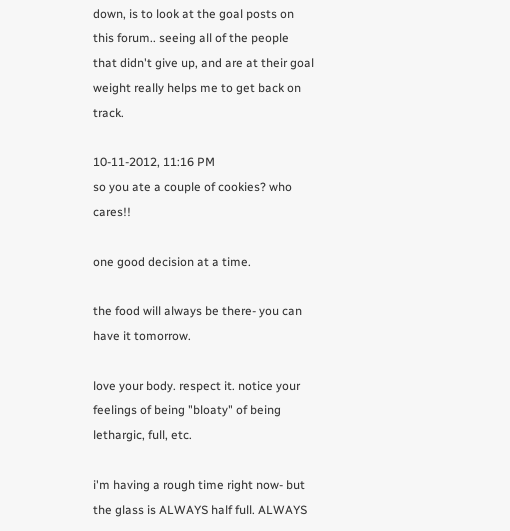down, is to look at the goal posts on this forum.. seeing all of the people that didn't give up, and are at their goal weight really helps me to get back on track.

10-11-2012, 11:16 PM
so you ate a couple of cookies? who cares!!

one good decision at a time.

the food will always be there- you can have it tomorrow.

love your body. respect it. notice your feelings of being "bloaty" of being lethargic, full, etc.

i'm having a rough time right now- but the glass is ALWAYS half full. ALWAYS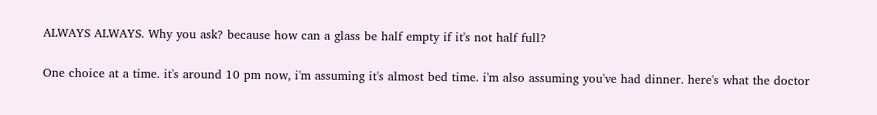ALWAYS ALWAYS. Why you ask? because how can a glass be half empty if it's not half full?

One choice at a time. it's around 10 pm now, i'm assuming it's almost bed time. i'm also assuming you've had dinner. here's what the doctor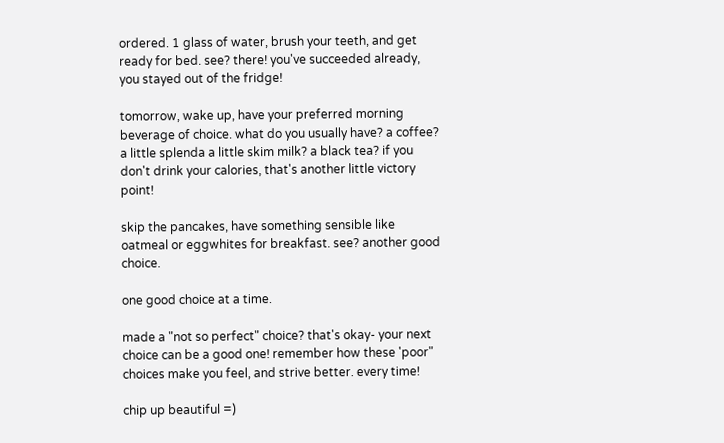ordered. 1 glass of water, brush your teeth, and get ready for bed. see? there! you've succeeded already, you stayed out of the fridge!

tomorrow, wake up, have your preferred morning beverage of choice. what do you usually have? a coffee? a little splenda a little skim milk? a black tea? if you don't drink your calories, that's another little victory point!

skip the pancakes, have something sensible like oatmeal or eggwhites for breakfast. see? another good choice.

one good choice at a time.

made a "not so perfect" choice? that's okay- your next choice can be a good one! remember how these 'poor" choices make you feel, and strive better. every time!

chip up beautiful =)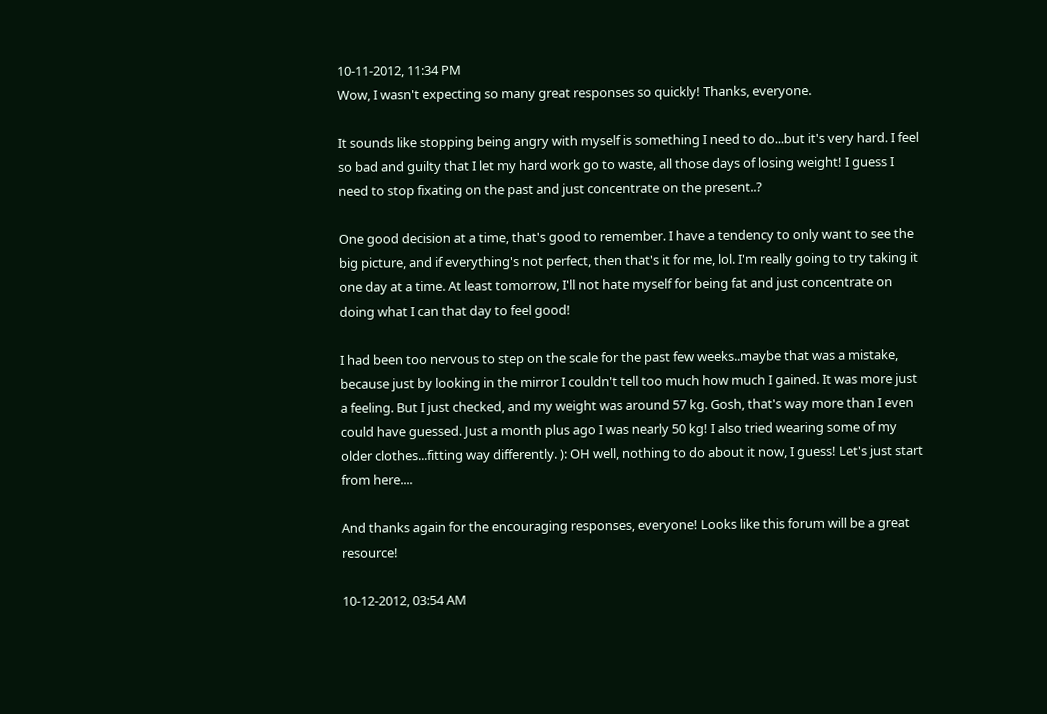10-11-2012, 11:34 PM
Wow, I wasn't expecting so many great responses so quickly! Thanks, everyone.

It sounds like stopping being angry with myself is something I need to do...but it's very hard. I feel so bad and guilty that I let my hard work go to waste, all those days of losing weight! I guess I need to stop fixating on the past and just concentrate on the present..?

One good decision at a time, that's good to remember. I have a tendency to only want to see the big picture, and if everything's not perfect, then that's it for me, lol. I'm really going to try taking it one day at a time. At least tomorrow, I'll not hate myself for being fat and just concentrate on doing what I can that day to feel good!

I had been too nervous to step on the scale for the past few weeks..maybe that was a mistake, because just by looking in the mirror I couldn't tell too much how much I gained. It was more just a feeling. But I just checked, and my weight was around 57 kg. Gosh, that's way more than I even could have guessed. Just a month plus ago I was nearly 50 kg! I also tried wearing some of my older clothes...fitting way differently. ): OH well, nothing to do about it now, I guess! Let's just start from here....

And thanks again for the encouraging responses, everyone! Looks like this forum will be a great resource!

10-12-2012, 03:54 AM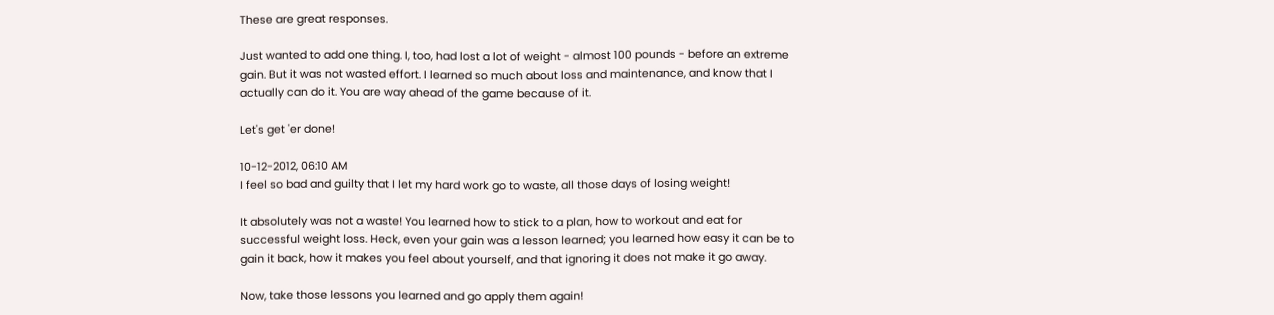These are great responses.

Just wanted to add one thing. I, too, had lost a lot of weight - almost 100 pounds - before an extreme gain. But it was not wasted effort. I learned so much about loss and maintenance, and know that I actually can do it. You are way ahead of the game because of it.

Let's get 'er done!

10-12-2012, 06:10 AM
I feel so bad and guilty that I let my hard work go to waste, all those days of losing weight!

It absolutely was not a waste! You learned how to stick to a plan, how to workout and eat for successful weight loss. Heck, even your gain was a lesson learned; you learned how easy it can be to gain it back, how it makes you feel about yourself, and that ignoring it does not make it go away.

Now, take those lessons you learned and go apply them again!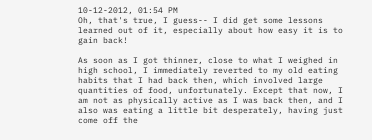10-12-2012, 01:54 PM
Oh, that's true, I guess-- I did get some lessons learned out of it, especially about how easy it is to gain back!

As soon as I got thinner, close to what I weighed in high school, I immediately reverted to my old eating habits that I had back then, which involved large quantities of food, unfortunately. Except that now, I am not as physically active as I was back then, and I also was eating a little bit desperately, having just come off the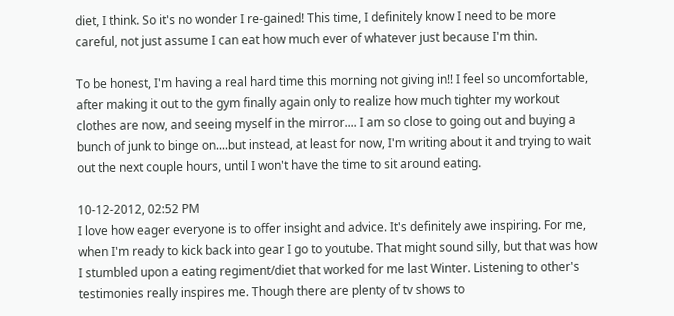diet, I think. So it's no wonder I re-gained! This time, I definitely know I need to be more careful, not just assume I can eat how much ever of whatever just because I'm thin.

To be honest, I'm having a real hard time this morning not giving in!! I feel so uncomfortable, after making it out to the gym finally again only to realize how much tighter my workout clothes are now, and seeing myself in the mirror.... I am so close to going out and buying a bunch of junk to binge on....but instead, at least for now, I'm writing about it and trying to wait out the next couple hours, until I won't have the time to sit around eating.

10-12-2012, 02:52 PM
I love how eager everyone is to offer insight and advice. It's definitely awe inspiring. For me, when I'm ready to kick back into gear I go to youtube. That might sound silly, but that was how I stumbled upon a eating regiment/diet that worked for me last Winter. Listening to other's testimonies really inspires me. Though there are plenty of tv shows to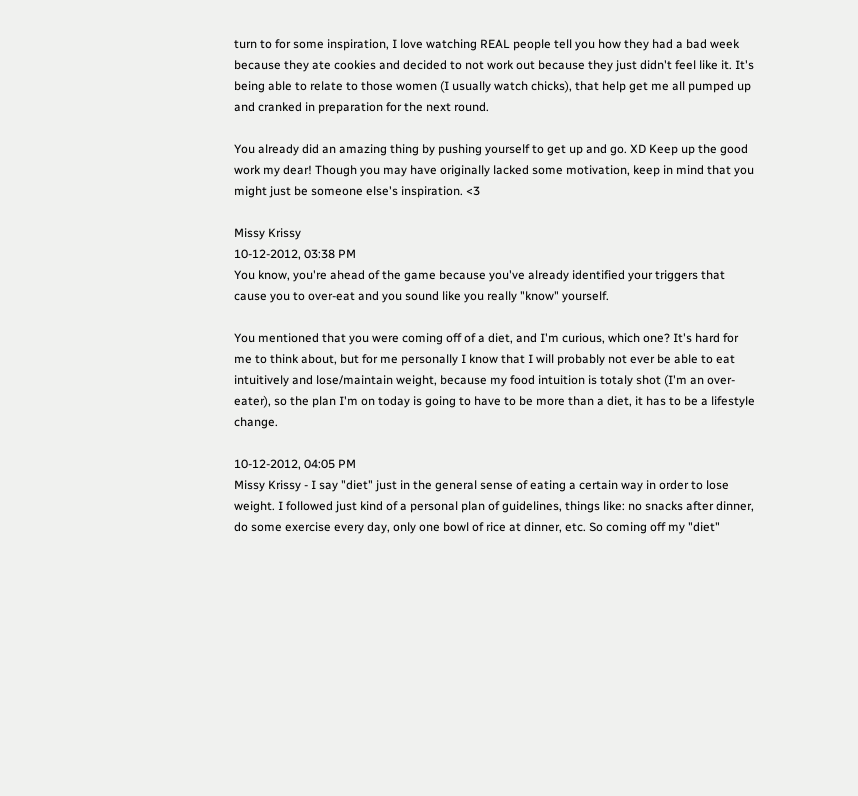turn to for some inspiration, I love watching REAL people tell you how they had a bad week because they ate cookies and decided to not work out because they just didn't feel like it. It's being able to relate to those women (I usually watch chicks), that help get me all pumped up and cranked in preparation for the next round.

You already did an amazing thing by pushing yourself to get up and go. XD Keep up the good work my dear! Though you may have originally lacked some motivation, keep in mind that you might just be someone else's inspiration. <3

Missy Krissy
10-12-2012, 03:38 PM
You know, you're ahead of the game because you've already identified your triggers that cause you to over-eat and you sound like you really "know" yourself.

You mentioned that you were coming off of a diet, and I'm curious, which one? It's hard for me to think about, but for me personally I know that I will probably not ever be able to eat intuitively and lose/maintain weight, because my food intuition is totaly shot (I'm an over-eater), so the plan I'm on today is going to have to be more than a diet, it has to be a lifestyle change.

10-12-2012, 04:05 PM
Missy Krissy - I say "diet" just in the general sense of eating a certain way in order to lose weight. I followed just kind of a personal plan of guidelines, things like: no snacks after dinner, do some exercise every day, only one bowl of rice at dinner, etc. So coming off my "diet"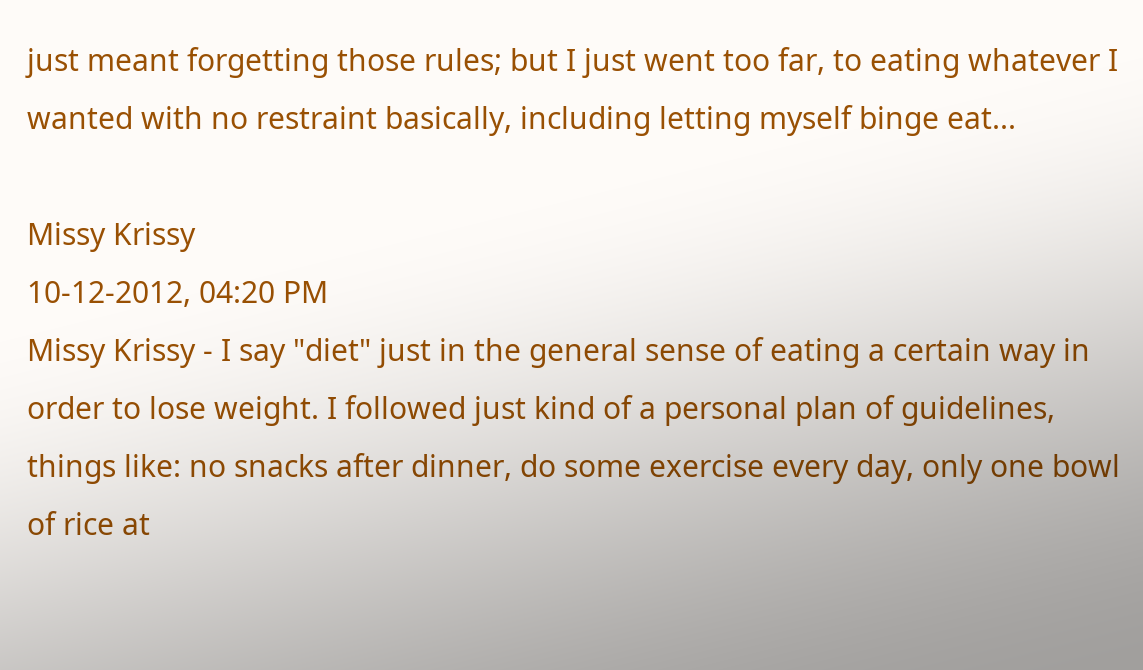just meant forgetting those rules; but I just went too far, to eating whatever I wanted with no restraint basically, including letting myself binge eat...

Missy Krissy
10-12-2012, 04:20 PM
Missy Krissy - I say "diet" just in the general sense of eating a certain way in order to lose weight. I followed just kind of a personal plan of guidelines, things like: no snacks after dinner, do some exercise every day, only one bowl of rice at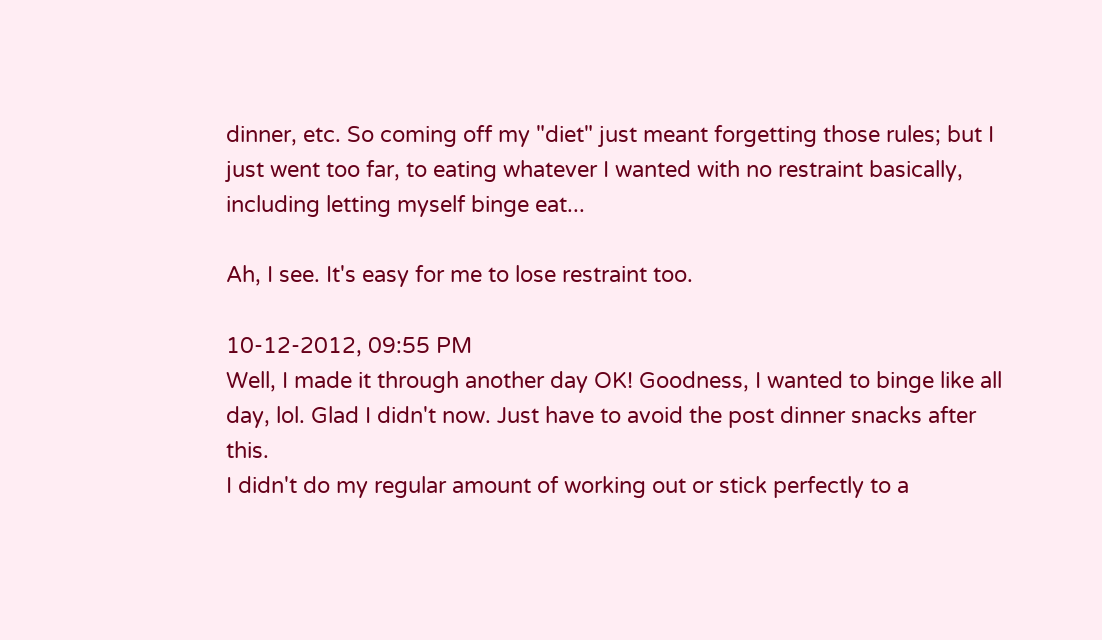dinner, etc. So coming off my "diet" just meant forgetting those rules; but I just went too far, to eating whatever I wanted with no restraint basically, including letting myself binge eat...

Ah, I see. It's easy for me to lose restraint too.

10-12-2012, 09:55 PM
Well, I made it through another day OK! Goodness, I wanted to binge like all day, lol. Glad I didn't now. Just have to avoid the post dinner snacks after this.
I didn't do my regular amount of working out or stick perfectly to a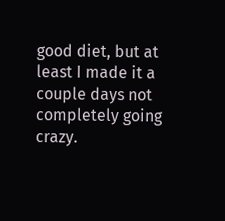good diet, but at least I made it a couple days not completely going crazy.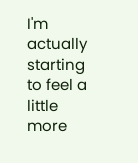I'm actually starting to feel a little more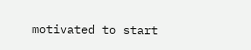motivated to start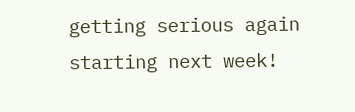getting serious again starting next week!